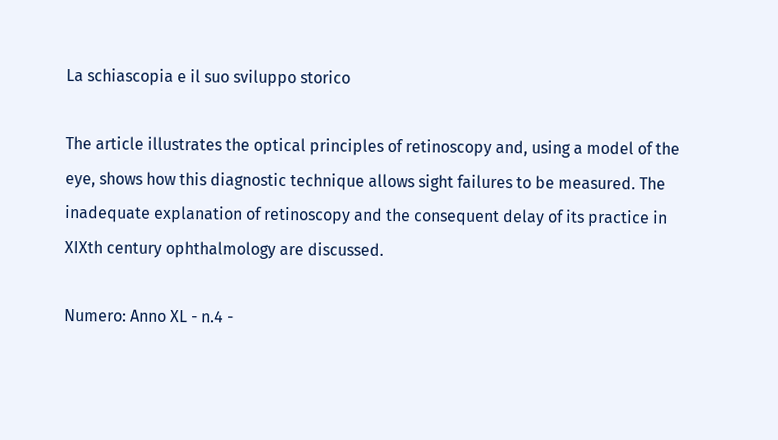La schiascopia e il suo sviluppo storico

The article illustrates the optical principles of retinoscopy and, using a model of the eye, shows how this diagnostic technique allows sight failures to be measured. The inadequate explanation of retinoscopy and the consequent delay of its practice in XIXth century ophthalmology are discussed.

Numero: Anno XL - n.4 -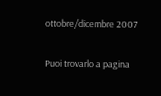ottobre/dicembre 2007

Puoi trovarlo a pagina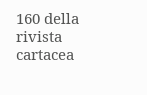160 della rivista cartacea